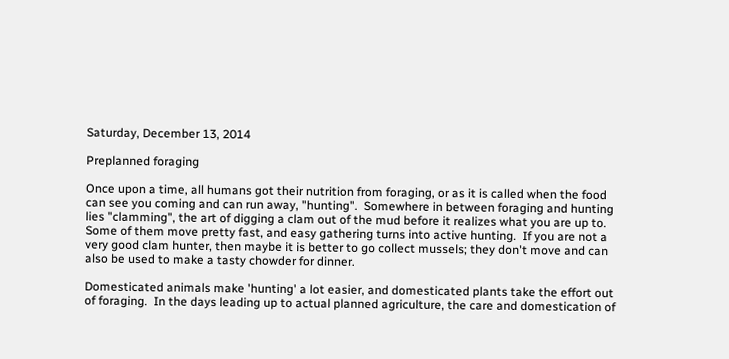Saturday, December 13, 2014

Preplanned foraging

Once upon a time, all humans got their nutrition from foraging, or as it is called when the food can see you coming and can run away, "hunting".  Somewhere in between foraging and hunting lies "clamming", the art of digging a clam out of the mud before it realizes what you are up to.  Some of them move pretty fast, and easy gathering turns into active hunting.  If you are not a very good clam hunter, then maybe it is better to go collect mussels; they don't move and can also be used to make a tasty chowder for dinner.

Domesticated animals make 'hunting' a lot easier, and domesticated plants take the effort out of foraging.  In the days leading up to actual planned agriculture, the care and domestication of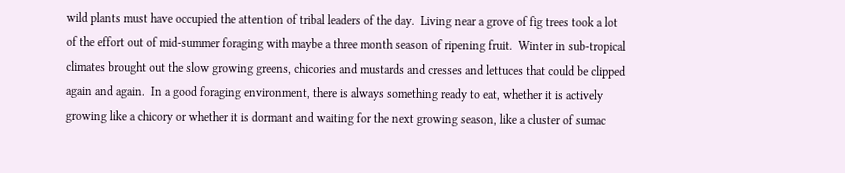wild plants must have occupied the attention of tribal leaders of the day.  Living near a grove of fig trees took a lot of the effort out of mid-summer foraging with maybe a three month season of ripening fruit.  Winter in sub-tropical climates brought out the slow growing greens, chicories and mustards and cresses and lettuces that could be clipped again and again.  In a good foraging environment, there is always something ready to eat, whether it is actively growing like a chicory or whether it is dormant and waiting for the next growing season, like a cluster of sumac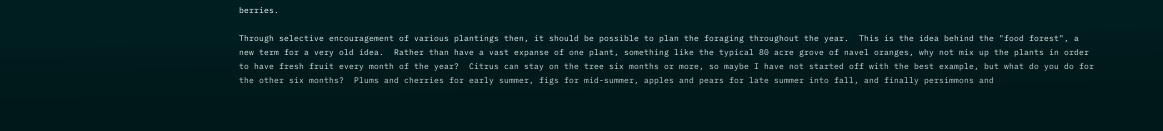berries.

Through selective encouragement of various plantings then, it should be possible to plan the foraging throughout the year.  This is the idea behind the "food forest", a new term for a very old idea.  Rather than have a vast expanse of one plant, something like the typical 80 acre grove of navel oranges, why not mix up the plants in order to have fresh fruit every month of the year?  Citrus can stay on the tree six months or more, so maybe I have not started off with the best example, but what do you do for the other six months?  Plums and cherries for early summer, figs for mid-summer, apples and pears for late summer into fall, and finally persimmons and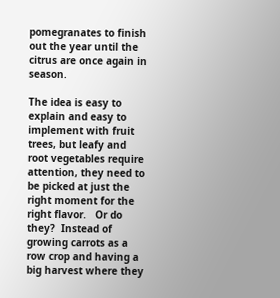pomegranates to finish out the year until the citrus are once again in season.

The idea is easy to explain and easy to implement with fruit trees, but leafy and root vegetables require attention, they need to be picked at just the right moment for the right flavor.   Or do they?  Instead of growing carrots as a row crop and having a big harvest where they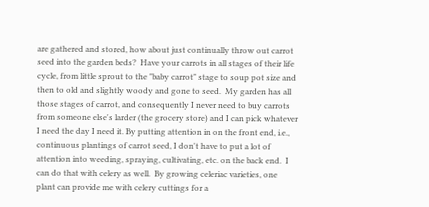are gathered and stored, how about just continually throw out carrot seed into the garden beds?  Have your carrots in all stages of their life cycle, from little sprout to the "baby carrot" stage to soup pot size and then to old and slightly woody and gone to seed.  My garden has all those stages of carrot, and consequently I never need to buy carrots from someone else's larder (the grocery store) and I can pick whatever I need the day I need it. By putting attention in on the front end, i.e., continuous plantings of carrot seed, I don't have to put a lot of attention into weeding, spraying, cultivating, etc. on the back end.  I can do that with celery as well.  By growing celeriac varieties, one plant can provide me with celery cuttings for a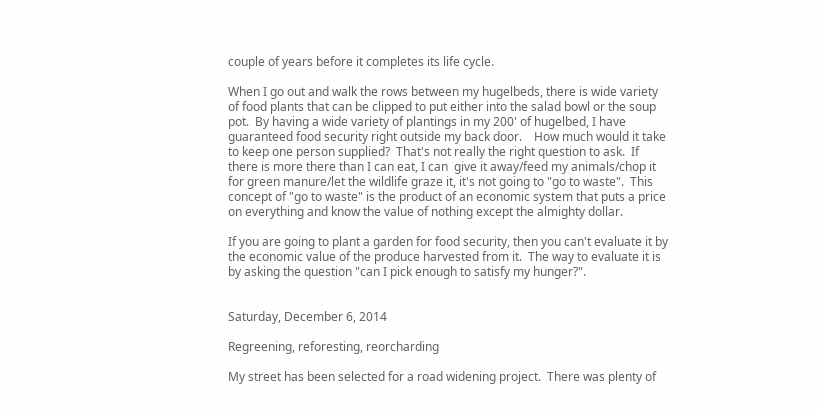couple of years before it completes its life cycle.

When I go out and walk the rows between my hugelbeds, there is wide variety of food plants that can be clipped to put either into the salad bowl or the soup pot.  By having a wide variety of plantings in my 200' of hugelbed, I have guaranteed food security right outside my back door.    How much would it take to keep one person supplied?  That's not really the right question to ask.  If there is more there than I can eat, I can  give it away/feed my animals/chop it for green manure/let the wildlife graze it, it's not going to "go to waste".  This concept of "go to waste" is the product of an economic system that puts a price on everything and know the value of nothing except the almighty dollar.

If you are going to plant a garden for food security, then you can't evaluate it by the economic value of the produce harvested from it.  The way to evaluate it is by asking the question "can I pick enough to satisfy my hunger?".


Saturday, December 6, 2014

Regreening, reforesting, reorcharding

My street has been selected for a road widening project.  There was plenty of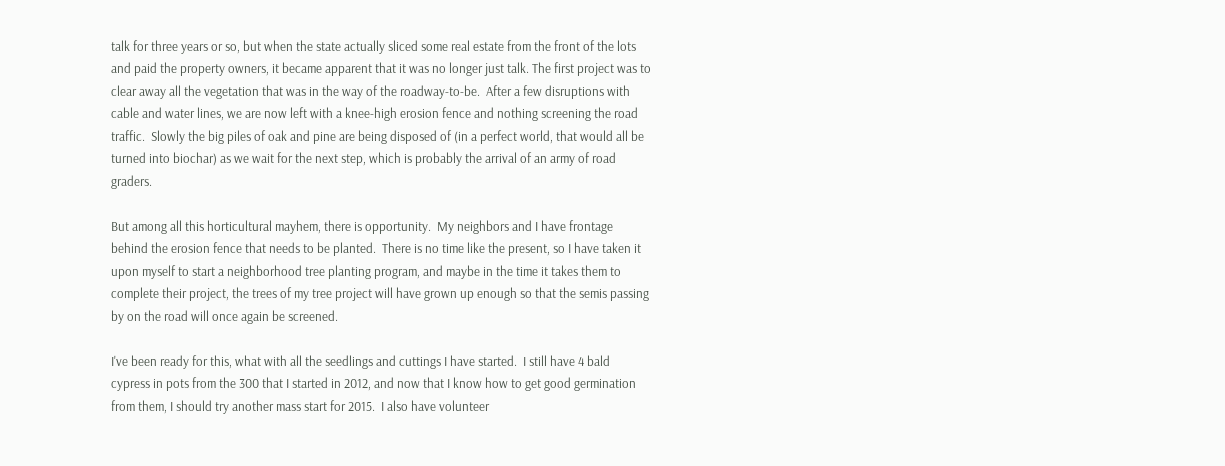talk for three years or so, but when the state actually sliced some real estate from the front of the lots and paid the property owners, it became apparent that it was no longer just talk. The first project was to clear away all the vegetation that was in the way of the roadway-to-be.  After a few disruptions with cable and water lines, we are now left with a knee-high erosion fence and nothing screening the road traffic.  Slowly the big piles of oak and pine are being disposed of (in a perfect world, that would all be turned into biochar) as we wait for the next step, which is probably the arrival of an army of road graders.

But among all this horticultural mayhem, there is opportunity.  My neighbors and I have frontage behind the erosion fence that needs to be planted.  There is no time like the present, so I have taken it upon myself to start a neighborhood tree planting program, and maybe in the time it takes them to complete their project, the trees of my tree project will have grown up enough so that the semis passing by on the road will once again be screened.

I've been ready for this, what with all the seedlings and cuttings I have started.  I still have 4 bald cypress in pots from the 300 that I started in 2012, and now that I know how to get good germination from them, I should try another mass start for 2015.  I also have volunteer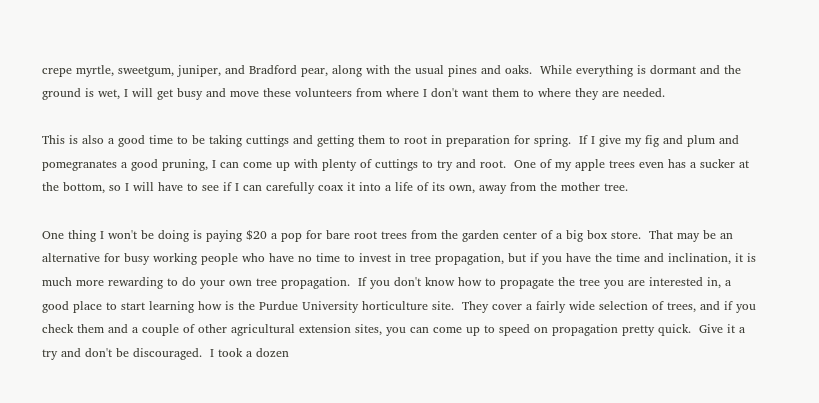crepe myrtle, sweetgum, juniper, and Bradford pear, along with the usual pines and oaks.  While everything is dormant and the ground is wet, I will get busy and move these volunteers from where I don't want them to where they are needed.

This is also a good time to be taking cuttings and getting them to root in preparation for spring.  If I give my fig and plum and pomegranates a good pruning, I can come up with plenty of cuttings to try and root.  One of my apple trees even has a sucker at the bottom, so I will have to see if I can carefully coax it into a life of its own, away from the mother tree.

One thing I won't be doing is paying $20 a pop for bare root trees from the garden center of a big box store.  That may be an alternative for busy working people who have no time to invest in tree propagation, but if you have the time and inclination, it is much more rewarding to do your own tree propagation.  If you don't know how to propagate the tree you are interested in, a good place to start learning how is the Purdue University horticulture site.  They cover a fairly wide selection of trees, and if you check them and a couple of other agricultural extension sites, you can come up to speed on propagation pretty quick.  Give it a try and don't be discouraged.  I took a dozen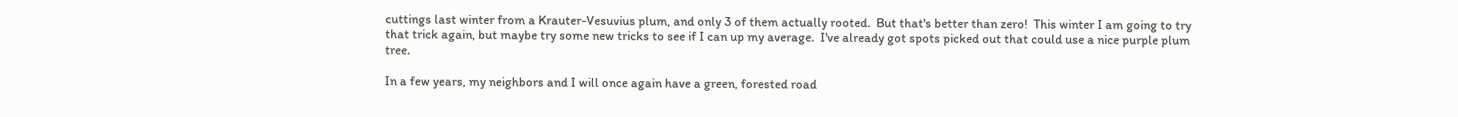cuttings last winter from a Krauter-Vesuvius plum, and only 3 of them actually rooted.  But that's better than zero!  This winter I am going to try that trick again, but maybe try some new tricks to see if I can up my average.  I've already got spots picked out that could use a nice purple plum tree.

In a few years, my neighbors and I will once again have a green, forested road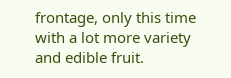frontage, only this time with a lot more variety and edible fruit.